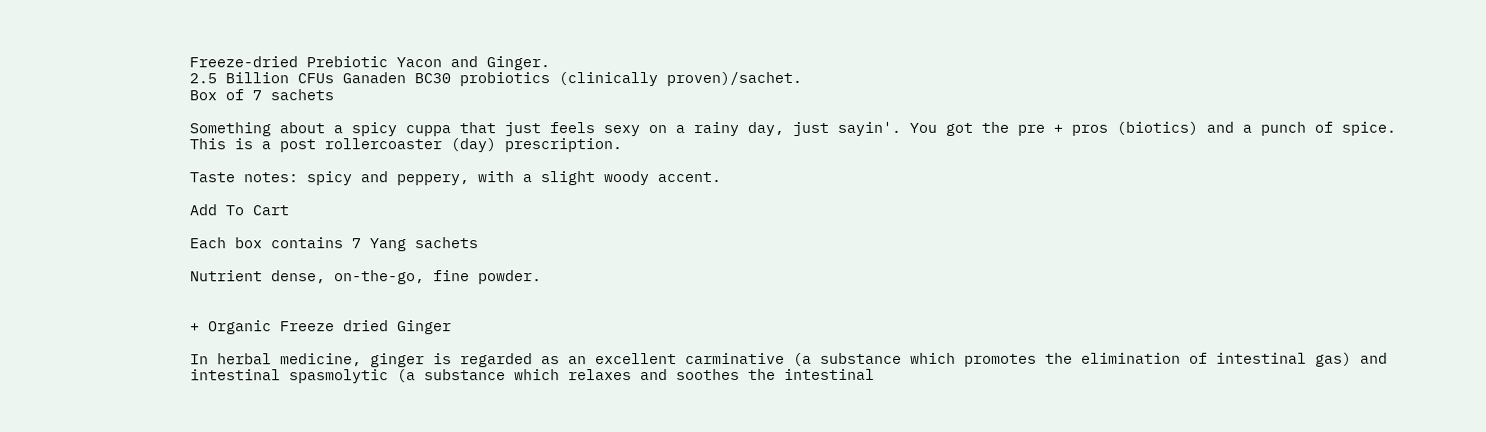Freeze-dried Prebiotic Yacon and Ginger.
2.5 Billion CFUs Ganaden BC30 probiotics (clinically proven)/sachet.
Box of 7 sachets

Something about a spicy cuppa that just feels sexy on a rainy day, just sayin'. You got the pre + pros (biotics) and a punch of spice. This is a post rollercoaster (day) prescription.

Taste notes: spicy and peppery, with a slight woody accent.

Add To Cart

Each box contains 7 Yang sachets

Nutrient dense, on-the-go, fine powder.


+ Organic Freeze dried Ginger

In herbal medicine, ginger is regarded as an excellent carminative (a substance which promotes the elimination of intestinal gas) and intestinal spasmolytic (a substance which relaxes and soothes the intestinal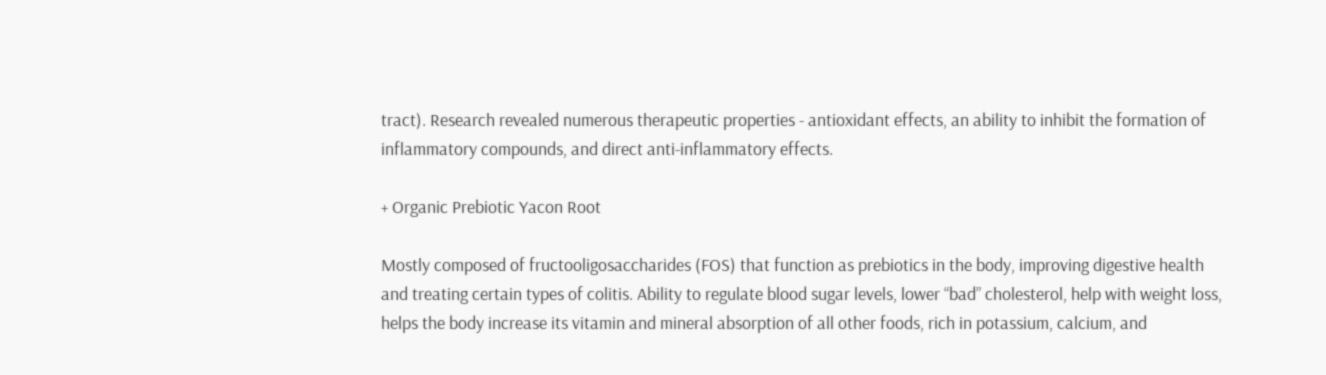tract). Research revealed numerous therapeutic properties - antioxidant effects, an ability to inhibit the formation of inflammatory compounds, and direct anti-inflammatory effects.

+ Organic Prebiotic Yacon Root

Mostly composed of fructooligosaccharides (FOS) that function as prebiotics in the body, improving digestive health and treating certain types of colitis. Ability to regulate blood sugar levels, lower “bad” cholesterol, help with weight loss, helps the body increase its vitamin and mineral absorption of all other foods, rich in potassium, calcium, and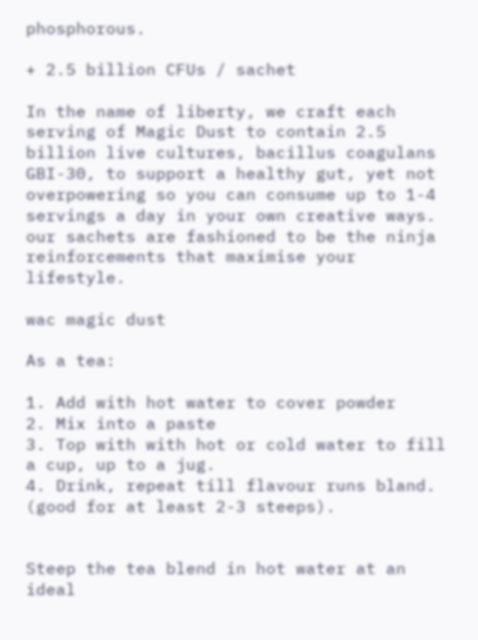phosphorous.

+ 2.5 billion CFUs / sachet

In the name of liberty, we craft each serving of Magic Dust to contain 2.5 billion live cultures, bacillus coagulans GBI-30, to support a healthy gut, yet not overpowering so you can consume up to 1-4 servings a day in your own creative ways. our sachets are fashioned to be the ninja reinforcements that maximise your lifestyle.

wac magic dust

As a tea:

1. Add with hot water to cover powder
2. Mix into a paste
3. Top with with hot or cold water to fill a cup, up to a jug.
4. Drink, repeat till flavour runs bland. (good for at least 2-3 steeps).


Steep the tea blend in hot water at an ideal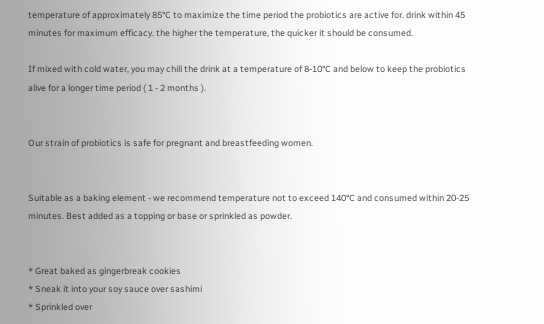temperature of approximately 85°C to maximize the time period the probiotics are active for. drink within 45 minutes for maximum efficacy. the higher the temperature, the quicker it should be consumed.

If mixed with cold water, you may chill the drink at a temperature of 8-10°C and below to keep the probiotics alive for a longer time period ( 1 - 2 months ).


Our strain of probiotics is safe for pregnant and breastfeeding women.


Suitable as a baking element - we recommend temperature not to exceed 140°C and consumed within 20-25 minutes. Best added as a topping or base or sprinkled as powder.


* Great baked as gingerbreak cookies
* Sneak it into your soy sauce over sashimi
* Sprinkled over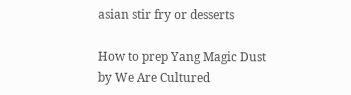asian stir fry or desserts

How to prep Yang Magic Dust by We Are Cultured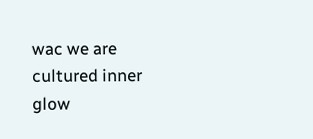wac we are cultured inner glow